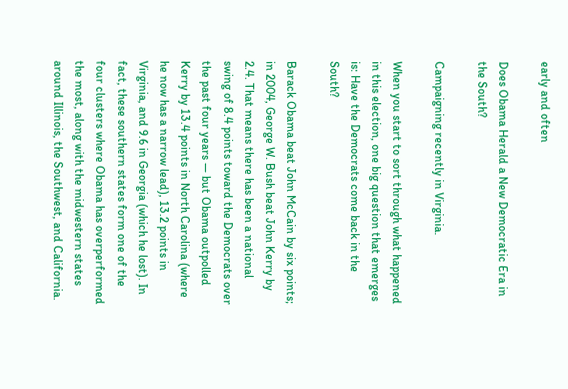early and often

Does Obama Herald a New Democratic Era in the South?

Campaigning recently in Virginia.

When you start to sort through what happened in this election, one big question that emerges is: Have the Democrats come back in the South?

Barack Obama beat John McCain by six points; in 2004, George W. Bush beat John Kerry by 2.4. That means there has been a national swing of 8.4 points toward the Democrats over the past four years — but Obama outpolled Kerry by 13.4 points in North Carolina (where he now has a narrow lead), 13.2 points in Virginia, and 9.6 in Georgia (which he lost). In fact, these southern states form one of the four clusters where Obama has overperformed the most, along with the midwestern states around Illinois, the Southwest, and California.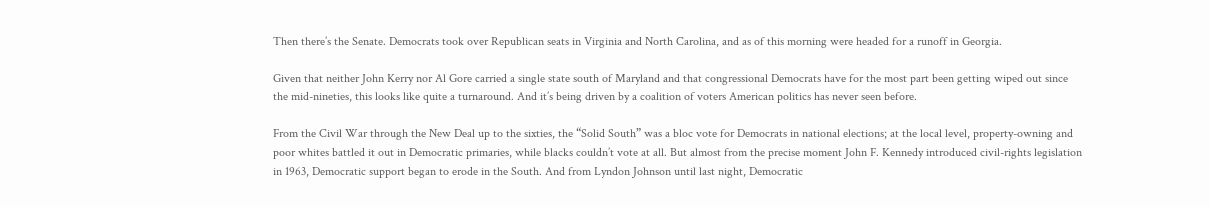Then there’s the Senate. Democrats took over Republican seats in Virginia and North Carolina, and as of this morning were headed for a runoff in Georgia.

Given that neither John Kerry nor Al Gore carried a single state south of Maryland and that congressional Democrats have for the most part been getting wiped out since the mid-nineties, this looks like quite a turnaround. And it’s being driven by a coalition of voters American politics has never seen before.

From the Civil War through the New Deal up to the sixties, the “Solid South” was a bloc vote for Democrats in national elections; at the local level, property-owning and poor whites battled it out in Democratic primaries, while blacks couldn’t vote at all. But almost from the precise moment John F. Kennedy introduced civil-rights legislation in 1963, Democratic support began to erode in the South. And from Lyndon Johnson until last night, Democratic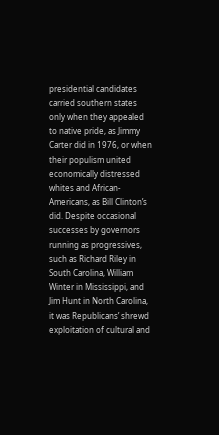presidential candidates carried southern states only when they appealed to native pride, as Jimmy Carter did in 1976, or when their populism united economically distressed whites and African-Americans, as Bill Clinton’s did. Despite occasional successes by governors running as progressives, such as Richard Riley in South Carolina, William Winter in Mississippi, and Jim Hunt in North Carolina, it was Republicans’ shrewd exploitation of cultural and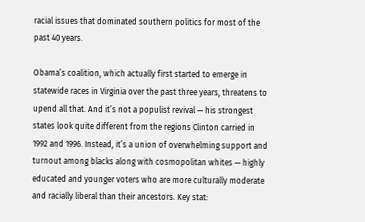racial issues that dominated southern politics for most of the past 40 years.

Obama’s coalition, which actually first started to emerge in statewide races in Virginia over the past three years, threatens to upend all that. And it’s not a populist revival — his strongest states look quite different from the regions Clinton carried in 1992 and 1996. Instead, it’s a union of overwhelming support and turnout among blacks along with cosmopolitan whites — highly educated and younger voters who are more culturally moderate and racially liberal than their ancestors. Key stat: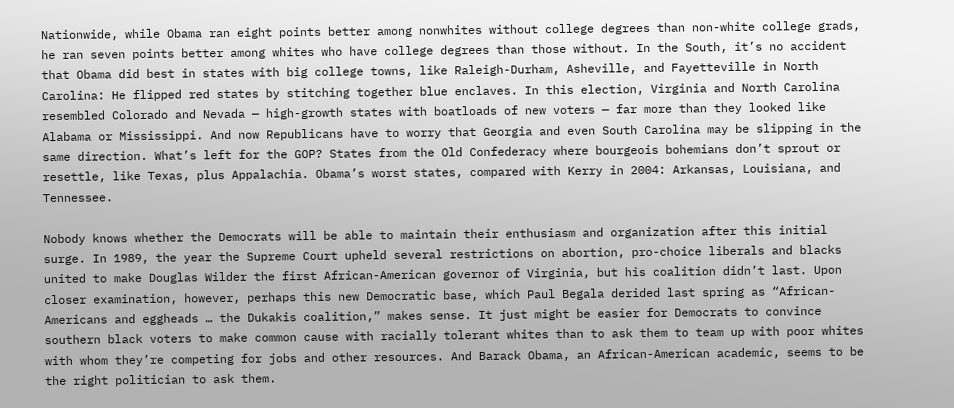Nationwide, while Obama ran eight points better among nonwhites without college degrees than non-white college grads, he ran seven points better among whites who have college degrees than those without. In the South, it’s no accident that Obama did best in states with big college towns, like Raleigh-Durham, Asheville, and Fayetteville in North Carolina: He flipped red states by stitching together blue enclaves. In this election, Virginia and North Carolina resembled Colorado and Nevada — high-growth states with boatloads of new voters — far more than they looked like Alabama or Mississippi. And now Republicans have to worry that Georgia and even South Carolina may be slipping in the same direction. What’s left for the GOP? States from the Old Confederacy where bourgeois bohemians don’t sprout or resettle, like Texas, plus Appalachia. Obama’s worst states, compared with Kerry in 2004: Arkansas, Louisiana, and Tennessee.

Nobody knows whether the Democrats will be able to maintain their enthusiasm and organization after this initial surge. In 1989, the year the Supreme Court upheld several restrictions on abortion, pro-choice liberals and blacks united to make Douglas Wilder the first African-American governor of Virginia, but his coalition didn’t last. Upon closer examination, however, perhaps this new Democratic base, which Paul Begala derided last spring as “African-Americans and eggheads … the Dukakis coalition,” makes sense. It just might be easier for Democrats to convince southern black voters to make common cause with racially tolerant whites than to ask them to team up with poor whites with whom they’re competing for jobs and other resources. And Barack Obama, an African-American academic, seems to be the right politician to ask them.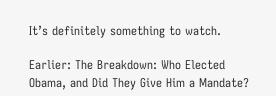It’s definitely something to watch.

Earlier: The Breakdown: Who Elected Obama, and Did They Give Him a Mandate?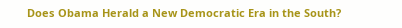Does Obama Herald a New Democratic Era in the South?